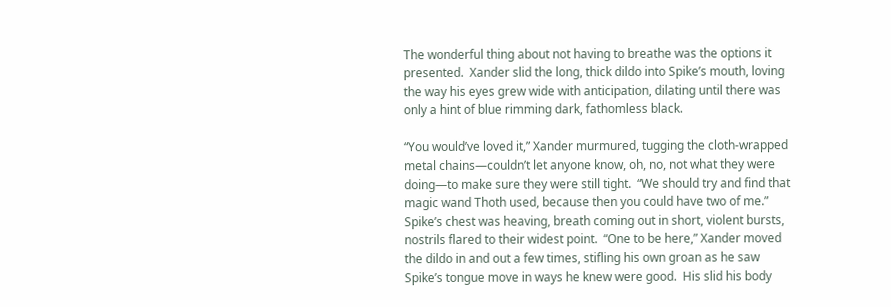The wonderful thing about not having to breathe was the options it presented.  Xander slid the long, thick dildo into Spike’s mouth, loving the way his eyes grew wide with anticipation, dilating until there was only a hint of blue rimming dark, fathomless black.

“You would’ve loved it,” Xander murmured, tugging the cloth-wrapped metal chains—couldn’t let anyone know, oh, no, not what they were doing—to make sure they were still tight.  “We should try and find that magic wand Thoth used, because then you could have two of me.”  Spike’s chest was heaving, breath coming out in short, violent bursts, nostrils flared to their widest point.  “One to be here,” Xander moved the dildo in and out a few times, stifling his own groan as he saw Spike’s tongue move in ways he knew were good.  His slid his body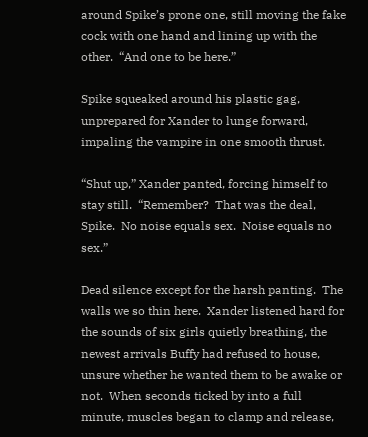around Spike’s prone one, still moving the fake cock with one hand and lining up with the other.  “And one to be here.”

Spike squeaked around his plastic gag, unprepared for Xander to lunge forward, impaling the vampire in one smooth thrust.

“Shut up,” Xander panted, forcing himself to stay still.  “Remember?  That was the deal, Spike.  No noise equals sex.  Noise equals no sex.”

Dead silence except for the harsh panting.  The walls we so thin here.  Xander listened hard for the sounds of six girls quietly breathing, the newest arrivals Buffy had refused to house, unsure whether he wanted them to be awake or not.  When seconds ticked by into a full minute, muscles began to clamp and release,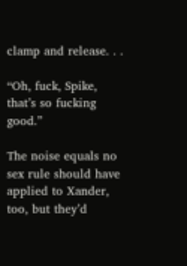clamp and release. . .

“Oh, fuck, Spike, that’s so fucking good.”

The noise equals no sex rule should have applied to Xander, too, but they’d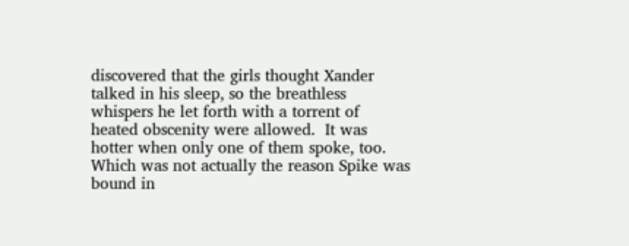discovered that the girls thought Xander talked in his sleep, so the breathless whispers he let forth with a torrent of heated obscenity were allowed.  It was hotter when only one of them spoke, too.  Which was not actually the reason Spike was bound in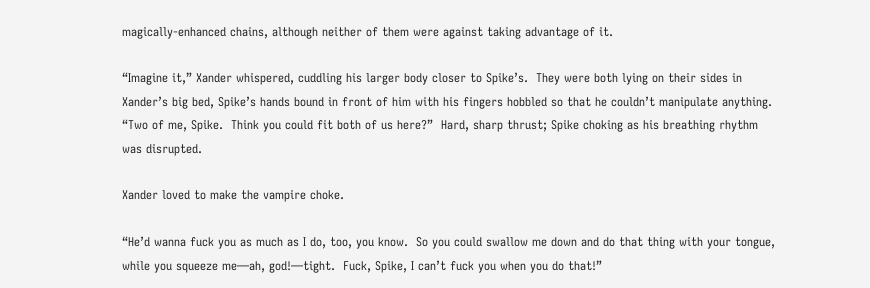magically-enhanced chains, although neither of them were against taking advantage of it.

“Imagine it,” Xander whispered, cuddling his larger body closer to Spike’s.  They were both lying on their sides in Xander’s big bed, Spike’s hands bound in front of him with his fingers hobbled so that he couldn’t manipulate anything.  “Two of me, Spike.  Think you could fit both of us here?”  Hard, sharp thrust; Spike choking as his breathing rhythm was disrupted.

Xander loved to make the vampire choke.

“He’d wanna fuck you as much as I do, too, you know.  So you could swallow me down and do that thing with your tongue, while you squeeze me—ah, god!—tight.  Fuck, Spike, I can’t fuck you when you do that!”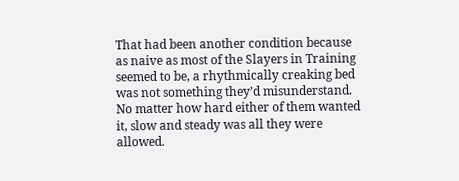That had been another condition because as naive as most of the Slayers in Training seemed to be, a rhythmically creaking bed was not something they’d misunderstand.  No matter how hard either of them wanted it, slow and steady was all they were allowed.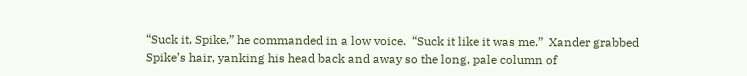“Suck it, Spike,” he commanded in a low voice.  “Suck it like it was me.”  Xander grabbed Spike’s hair, yanking his head back and away so the long, pale column of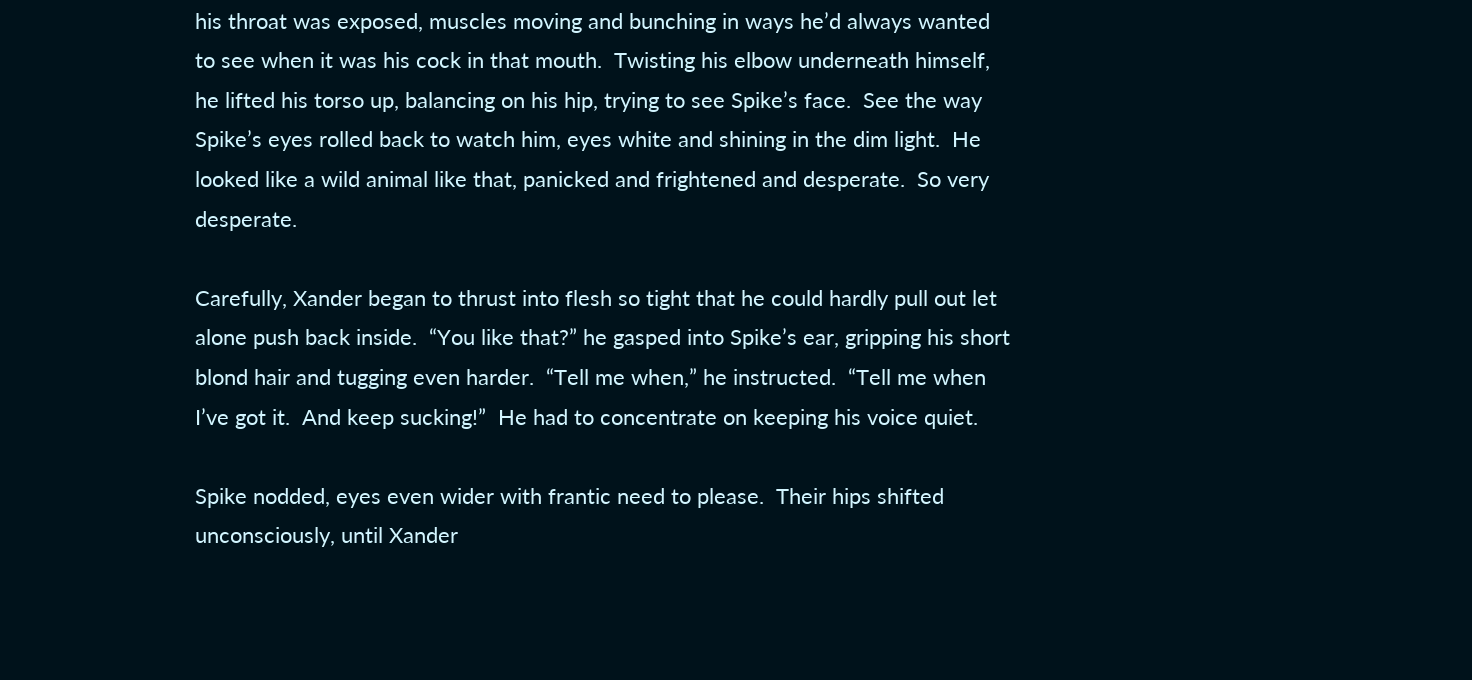his throat was exposed, muscles moving and bunching in ways he’d always wanted to see when it was his cock in that mouth.  Twisting his elbow underneath himself, he lifted his torso up, balancing on his hip, trying to see Spike’s face.  See the way Spike’s eyes rolled back to watch him, eyes white and shining in the dim light.  He looked like a wild animal like that, panicked and frightened and desperate.  So very desperate.

Carefully, Xander began to thrust into flesh so tight that he could hardly pull out let alone push back inside.  “You like that?” he gasped into Spike’s ear, gripping his short blond hair and tugging even harder.  “Tell me when,” he instructed.  “Tell me when I’ve got it.  And keep sucking!”  He had to concentrate on keeping his voice quiet.

Spike nodded, eyes even wider with frantic need to please.  Their hips shifted unconsciously, until Xander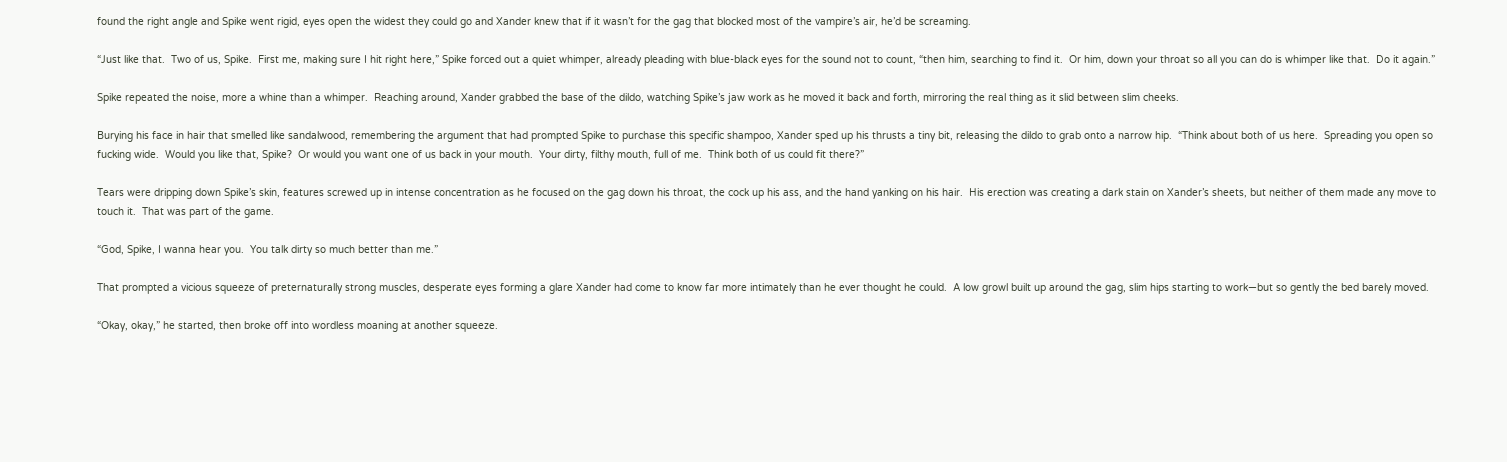found the right angle and Spike went rigid, eyes open the widest they could go and Xander knew that if it wasn’t for the gag that blocked most of the vampire’s air, he’d be screaming.

“Just like that.  Two of us, Spike.  First me, making sure I hit right here,” Spike forced out a quiet whimper, already pleading with blue-black eyes for the sound not to count, “then him, searching to find it.  Or him, down your throat so all you can do is whimper like that.  Do it again.”

Spike repeated the noise, more a whine than a whimper.  Reaching around, Xander grabbed the base of the dildo, watching Spike’s jaw work as he moved it back and forth, mirroring the real thing as it slid between slim cheeks.

Burying his face in hair that smelled like sandalwood, remembering the argument that had prompted Spike to purchase this specific shampoo, Xander sped up his thrusts a tiny bit, releasing the dildo to grab onto a narrow hip.  “Think about both of us here.  Spreading you open so fucking wide.  Would you like that, Spike?  Or would you want one of us back in your mouth.  Your dirty, filthy mouth, full of me.  Think both of us could fit there?”

Tears were dripping down Spike’s skin, features screwed up in intense concentration as he focused on the gag down his throat, the cock up his ass, and the hand yanking on his hair.  His erection was creating a dark stain on Xander’s sheets, but neither of them made any move to touch it.  That was part of the game.

“God, Spike, I wanna hear you.  You talk dirty so much better than me.”

That prompted a vicious squeeze of preternaturally strong muscles, desperate eyes forming a glare Xander had come to know far more intimately than he ever thought he could.  A low growl built up around the gag, slim hips starting to work—but so gently the bed barely moved.

“Okay, okay,” he started, then broke off into wordless moaning at another squeeze.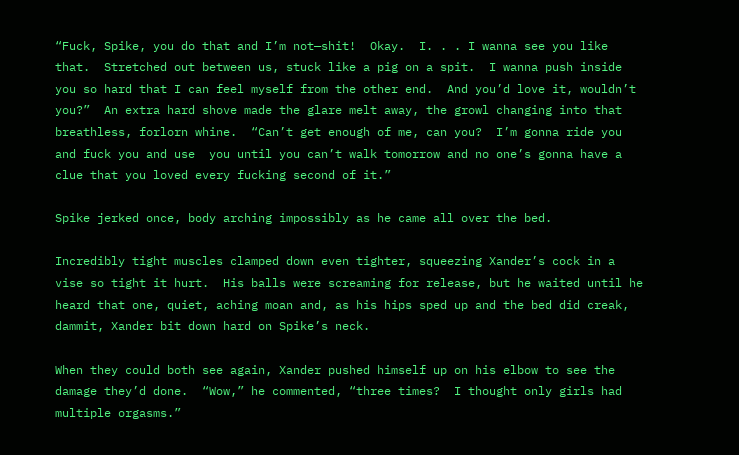“Fuck, Spike, you do that and I’m not—shit!  Okay.  I. . . I wanna see you like that.  Stretched out between us, stuck like a pig on a spit.  I wanna push inside you so hard that I can feel myself from the other end.  And you’d love it, wouldn’t you?”  An extra hard shove made the glare melt away, the growl changing into that breathless, forlorn whine.  “Can’t get enough of me, can you?  I’m gonna ride you and fuck you and use  you until you can’t walk tomorrow and no one’s gonna have a clue that you loved every fucking second of it.”

Spike jerked once, body arching impossibly as he came all over the bed.

Incredibly tight muscles clamped down even tighter, squeezing Xander’s cock in a vise so tight it hurt.  His balls were screaming for release, but he waited until he heard that one, quiet, aching moan and, as his hips sped up and the bed did creak, dammit, Xander bit down hard on Spike’s neck.

When they could both see again, Xander pushed himself up on his elbow to see the damage they’d done.  “Wow,” he commented, “three times?  I thought only girls had multiple orgasms.”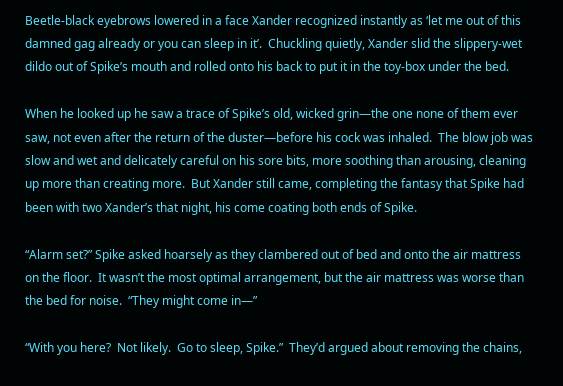Beetle-black eyebrows lowered in a face Xander recognized instantly as ‘let me out of this damned gag already or you can sleep in it’.  Chuckling quietly, Xander slid the slippery-wet dildo out of Spike’s mouth and rolled onto his back to put it in the toy-box under the bed.

When he looked up he saw a trace of Spike’s old, wicked grin—the one none of them ever saw, not even after the return of the duster—before his cock was inhaled.  The blow job was slow and wet and delicately careful on his sore bits, more soothing than arousing, cleaning up more than creating more.  But Xander still came, completing the fantasy that Spike had been with two Xander’s that night, his come coating both ends of Spike.

“Alarm set?” Spike asked hoarsely as they clambered out of bed and onto the air mattress on the floor.  It wasn’t the most optimal arrangement, but the air mattress was worse than the bed for noise.  “They might come in—”

“With you here?  Not likely.  Go to sleep, Spike.”  They’d argued about removing the chains,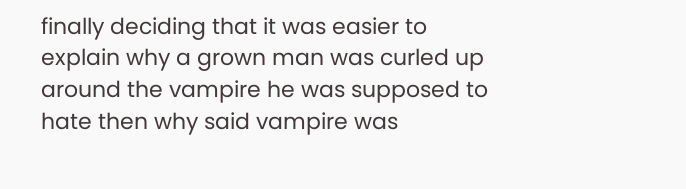finally deciding that it was easier to explain why a grown man was curled up around the vampire he was supposed to hate then why said vampire was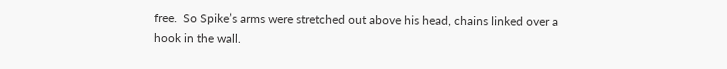free.  So Spike’s arms were stretched out above his head, chains linked over a hook in the wall.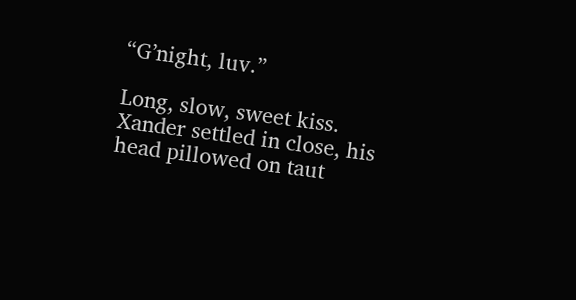“G’night, luv.”

Long, slow, sweet kiss.  Xander settled in close, his head pillowed on taut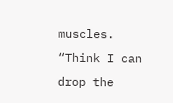muscles.  “Think I can drop the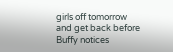girls off tomorrow and get back before Buffy notices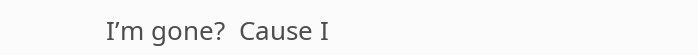I’m gone?  Cause I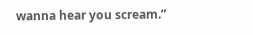wanna hear you scream.”